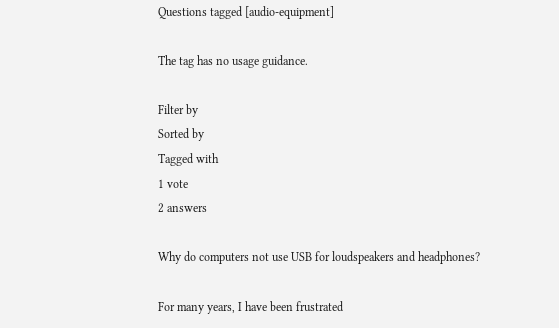Questions tagged [audio-equipment]

The tag has no usage guidance.

Filter by
Sorted by
Tagged with
1 vote
2 answers

Why do computers not use USB for loudspeakers and headphones?

For many years, I have been frustrated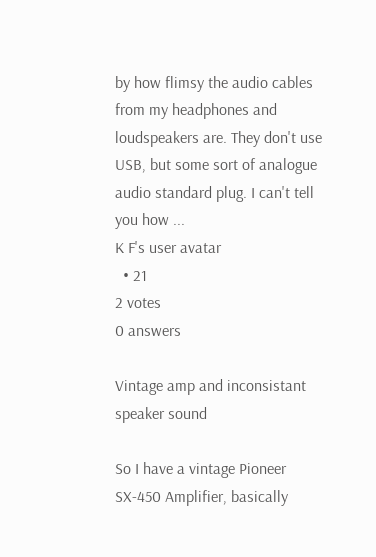by how flimsy the audio cables from my headphones and loudspeakers are. They don't use USB, but some sort of analogue audio standard plug. I can't tell you how ...
K F's user avatar
  • 21
2 votes
0 answers

Vintage amp and inconsistant speaker sound

So I have a vintage Pioneer SX-450 Amplifier, basically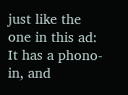just like the one in this ad: It has a phono-in, and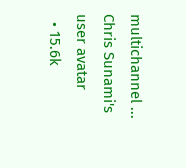multichannel ...
Chris Sunami's user avatar
  • 15.6k